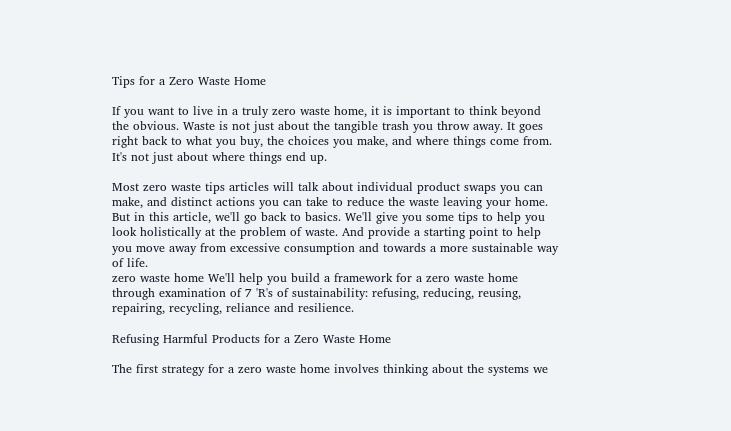Tips for a Zero Waste Home

If you want to live in a truly zero waste home, it is important to think beyond the obvious. Waste is not just about the tangible trash you throw away. It goes right back to what you buy, the choices you make, and where things come from. It's not just about where things end up.

Most zero waste tips articles will talk about individual product swaps you can make, and distinct actions you can take to reduce the waste leaving your home. But in this article, we'll go back to basics. We'll give you some tips to help you look holistically at the problem of waste. And provide a starting point to help you move away from excessive consumption and towards a more sustainable way of life.
zero waste home We'll help you build a framework for a zero waste home through examination of 7 'R's of sustainability: refusing, reducing, reusing, repairing, recycling, reliance and resilience.

Refusing Harmful Products for a Zero Waste Home

The first strategy for a zero waste home involves thinking about the systems we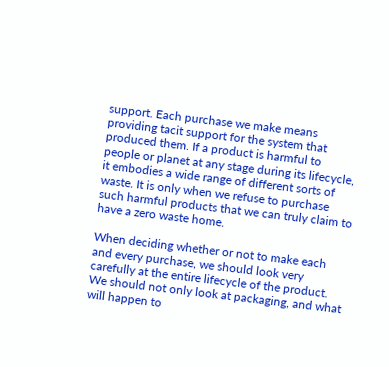support. Each purchase we make means providing tacit support for the system that produced them. If a product is harmful to people or planet at any stage during its lifecycle, it embodies a wide range of different sorts of waste. It is only when we refuse to purchase such harmful products that we can truly claim to have a zero waste home.

When deciding whether or not to make each and every purchase, we should look very carefully at the entire lifecycle of the product. We should not only look at packaging, and what will happen to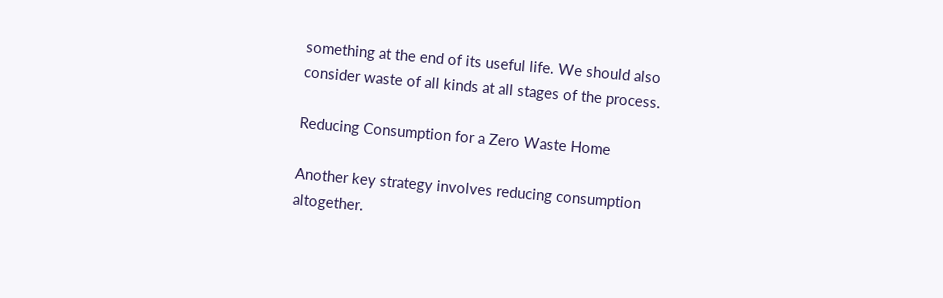something at the end of its useful life. We should also consider waste of all kinds at all stages of the process.

Reducing Consumption for a Zero Waste Home

Another key strategy involves reducing consumption altogether.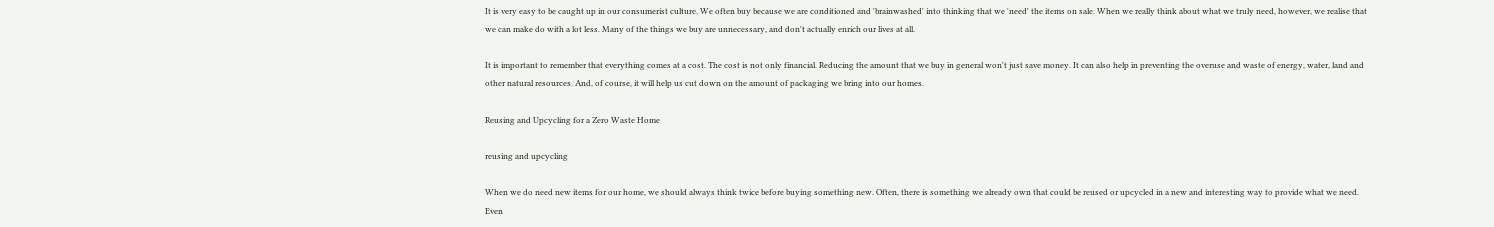It is very easy to be caught up in our consumerist culture. We often buy because we are conditioned and 'brainwashed' into thinking that we 'need' the items on sale. When we really think about what we truly need, however, we realise that we can make do with a lot less. Many of the things we buy are unnecessary, and don't actually enrich our lives at all.

It is important to remember that everything comes at a cost. The cost is not only financial. Reducing the amount that we buy in general won't just save money. It can also help in preventing the overuse and waste of energy, water, land and other natural resources. And, of course, it will help us cut down on the amount of packaging we bring into our homes.

Reusing and Upcycling for a Zero Waste Home

reusing and upcycling

When we do need new items for our home, we should always think twice before buying something new. Often, there is something we already own that could be reused or upcycled in a new and interesting way to provide what we need. Even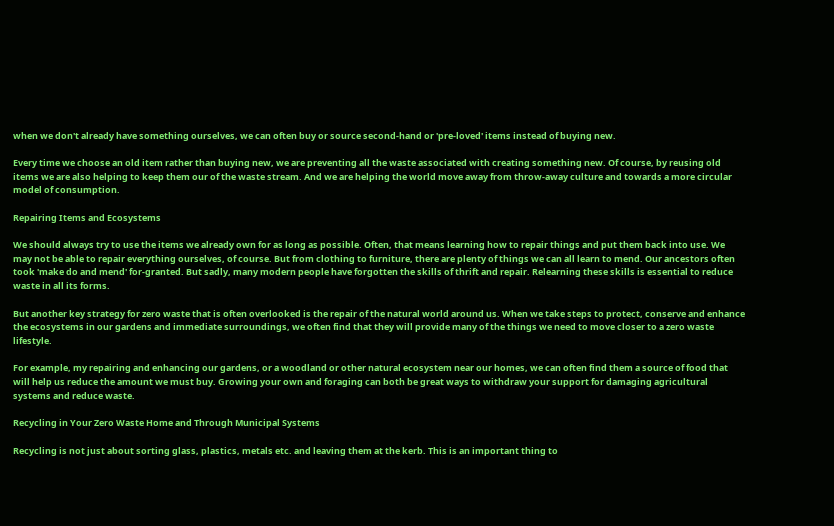when we don't already have something ourselves, we can often buy or source second-hand or 'pre-loved' items instead of buying new.

Every time we choose an old item rather than buying new, we are preventing all the waste associated with creating something new. Of course, by reusing old items we are also helping to keep them our of the waste stream. And we are helping the world move away from throw-away culture and towards a more circular model of consumption.

Repairing Items and Ecosystems

We should always try to use the items we already own for as long as possible. Often, that means learning how to repair things and put them back into use. We may not be able to repair everything ourselves, of course. But from clothing to furniture, there are plenty of things we can all learn to mend. Our ancestors often took 'make do and mend' for-granted. But sadly, many modern people have forgotten the skills of thrift and repair. Relearning these skills is essential to reduce waste in all its forms.

But another key strategy for zero waste that is often overlooked is the repair of the natural world around us. When we take steps to protect, conserve and enhance the ecosystems in our gardens and immediate surroundings, we often find that they will provide many of the things we need to move closer to a zero waste lifestyle.

For example, my repairing and enhancing our gardens, or a woodland or other natural ecosystem near our homes, we can often find them a source of food that will help us reduce the amount we must buy. Growing your own and foraging can both be great ways to withdraw your support for damaging agricultural systems and reduce waste.

Recycling in Your Zero Waste Home and Through Municipal Systems

Recycling is not just about sorting glass, plastics, metals etc. and leaving them at the kerb. This is an important thing to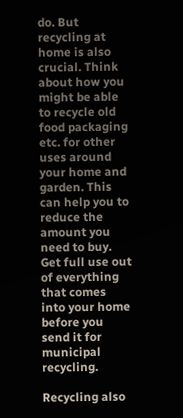do. But recycling at home is also crucial. Think about how you might be able to recycle old food packaging etc. for other uses around your home and garden. This can help you to reduce the amount you need to buy. Get full use out of everything that comes into your home before you send it for municipal recycling.

Recycling also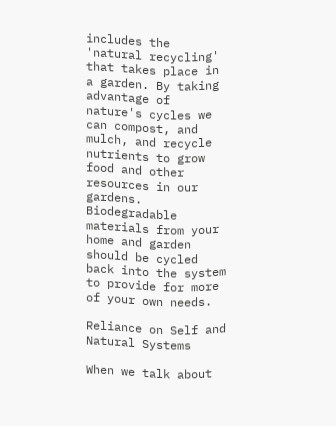includes the 'natural recycling' that takes place in a garden. By taking advantage of nature's cycles we can compost, and mulch, and recycle nutrients to grow food and other resources in our gardens. Biodegradable materials from your home and garden should be cycled back into the system to provide for more of your own needs.

Reliance on Self and Natural Systems

When we talk about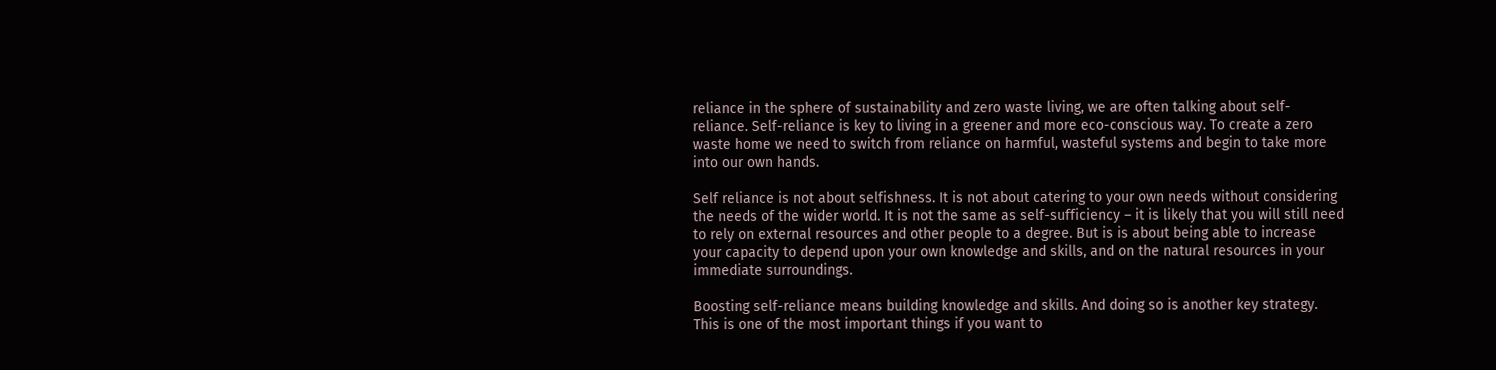reliance in the sphere of sustainability and zero waste living, we are often talking about self-reliance. Self-reliance is key to living in a greener and more eco-conscious way. To create a zero waste home we need to switch from reliance on harmful, wasteful systems and begin to take more into our own hands.

Self reliance is not about selfishness. It is not about catering to your own needs without considering the needs of the wider world. It is not the same as self-sufficiency – it is likely that you will still need to rely on external resources and other people to a degree. But is is about being able to increase your capacity to depend upon your own knowledge and skills, and on the natural resources in your immediate surroundings.

Boosting self-reliance means building knowledge and skills. And doing so is another key strategy. This is one of the most important things if you want to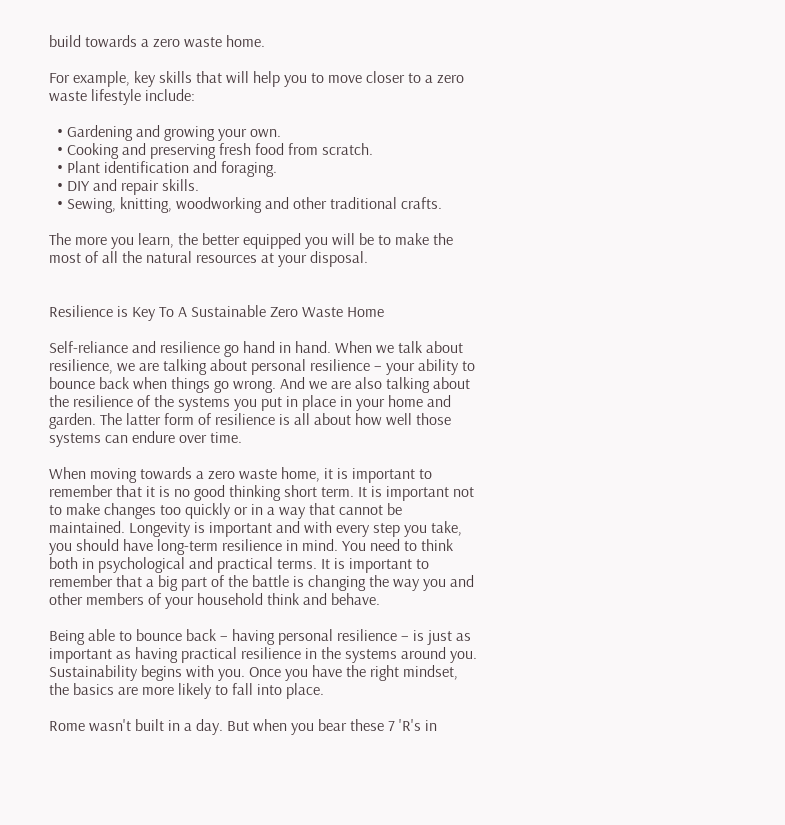build towards a zero waste home.

For example, key skills that will help you to move closer to a zero waste lifestyle include:

  • Gardening and growing your own.
  • Cooking and preserving fresh food from scratch.
  • Plant identification and foraging.
  • DIY and repair skills.
  • Sewing, knitting, woodworking and other traditional crafts.

The more you learn, the better equipped you will be to make the most of all the natural resources at your disposal.


Resilience is Key To A Sustainable Zero Waste Home

Self-reliance and resilience go hand in hand. When we talk about resilience, we are talking about personal resilience – your ability to bounce back when things go wrong. And we are also talking about the resilience of the systems you put in place in your home and garden. The latter form of resilience is all about how well those systems can endure over time.

When moving towards a zero waste home, it is important to remember that it is no good thinking short term. It is important not to make changes too quickly or in a way that cannot be maintained. Longevity is important and with every step you take, you should have long-term resilience in mind. You need to think both in psychological and practical terms. It is important to remember that a big part of the battle is changing the way you and other members of your household think and behave.

Being able to bounce back – having personal resilience – is just as important as having practical resilience in the systems around you. Sustainability begins with you. Once you have the right mindset, the basics are more likely to fall into place.

Rome wasn't built in a day. But when you bear these 7 'R's in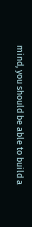mind, you should be able to build a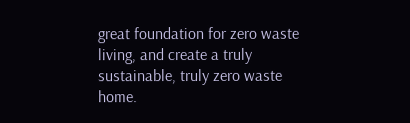great foundation for zero waste living, and create a truly sustainable, truly zero waste home.